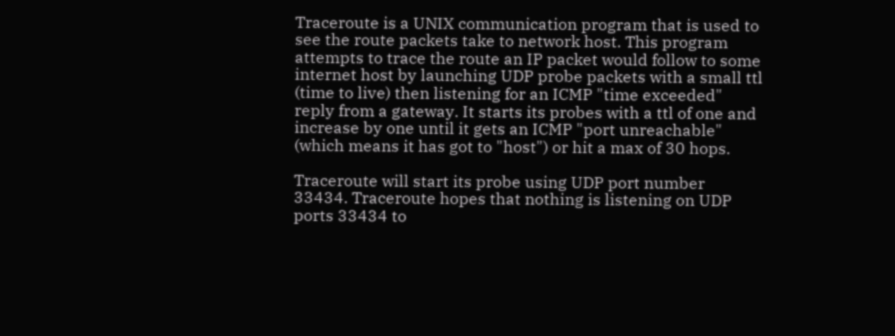Traceroute is a UNIX communication program that is used to see the route packets take to network host. This program attempts to trace the route an IP packet would follow to some internet host by launching UDP probe packets with a small ttl (time to live) then listening for an ICMP "time exceeded" reply from a gateway. It starts its probes with a ttl of one and increase by one until it gets an ICMP "port unreachable" (which means it has got to "host") or hit a max of 30 hops.

Traceroute will start its probe using UDP port number 33434. Traceroute hopes that nothing is listening on UDP ports 33434 to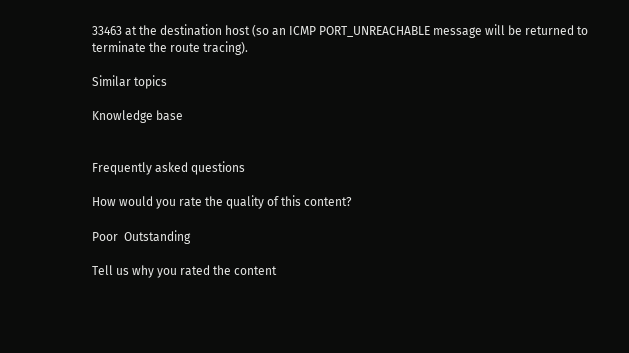33463 at the destination host (so an ICMP PORT_UNREACHABLE message will be returned to terminate the route tracing).

Similar topics

Knowledge base


Frequently asked questions

How would you rate the quality of this content?

Poor  Outstanding

Tell us why you rated the content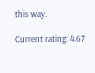this way.

Current rating: 4.67